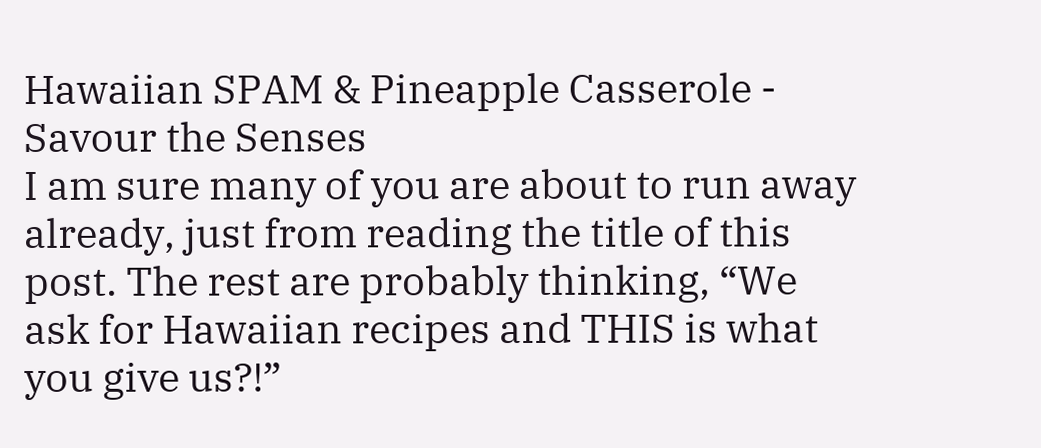Hawaiian SPAM & Pineapple Casserole - Savour the Senses
I am sure many of you are about to run away already, just from reading the title of this post. The rest are probably thinking, “We ask for Hawaiian recipes and THIS is what you give us?!”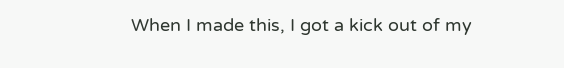When I made this, I got a kick out of my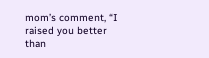mom’s comment, “I raised you better than